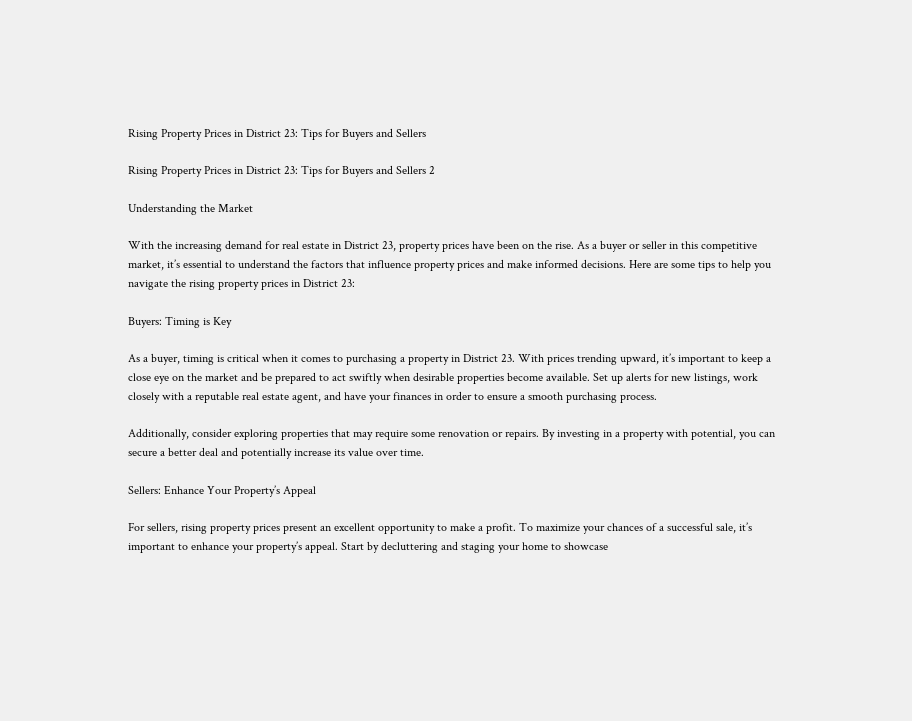Rising Property Prices in District 23: Tips for Buyers and Sellers

Rising Property Prices in District 23: Tips for Buyers and Sellers 2

Understanding the Market

With the increasing demand for real estate in District 23, property prices have been on the rise. As a buyer or seller in this competitive market, it’s essential to understand the factors that influence property prices and make informed decisions. Here are some tips to help you navigate the rising property prices in District 23:

Buyers: Timing is Key

As a buyer, timing is critical when it comes to purchasing a property in District 23. With prices trending upward, it’s important to keep a close eye on the market and be prepared to act swiftly when desirable properties become available. Set up alerts for new listings, work closely with a reputable real estate agent, and have your finances in order to ensure a smooth purchasing process.

Additionally, consider exploring properties that may require some renovation or repairs. By investing in a property with potential, you can secure a better deal and potentially increase its value over time.

Sellers: Enhance Your Property’s Appeal

For sellers, rising property prices present an excellent opportunity to make a profit. To maximize your chances of a successful sale, it’s important to enhance your property’s appeal. Start by decluttering and staging your home to showcase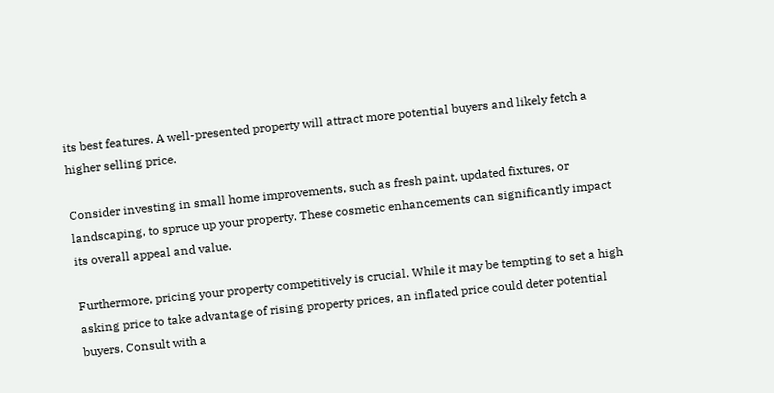its best features. A well-presented property will attract more potential buyers and likely fetch a higher selling price.

Consider investing in small home improvements, such as fresh paint, updated fixtures, or landscaping, to spruce up your property. These cosmetic enhancements can significantly impact its overall appeal and value.

Furthermore, pricing your property competitively is crucial. While it may be tempting to set a high asking price to take advantage of rising property prices, an inflated price could deter potential buyers. Consult with a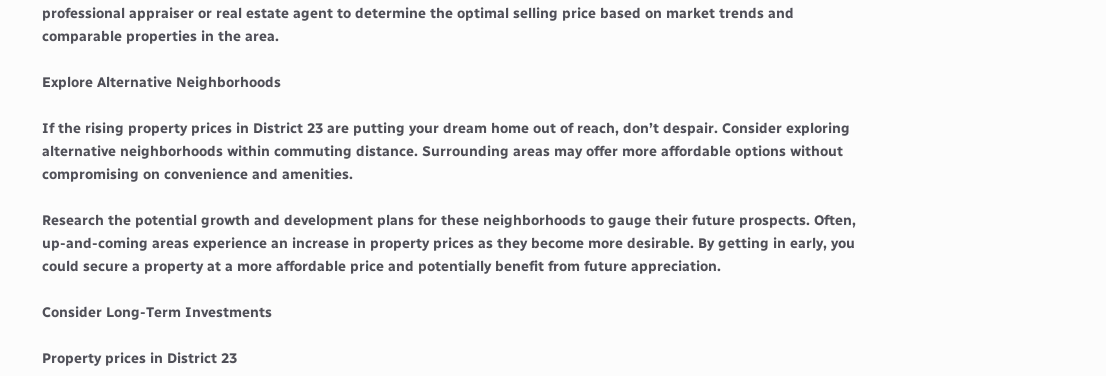professional appraiser or real estate agent to determine the optimal selling price based on market trends and comparable properties in the area.

Explore Alternative Neighborhoods

If the rising property prices in District 23 are putting your dream home out of reach, don’t despair. Consider exploring alternative neighborhoods within commuting distance. Surrounding areas may offer more affordable options without compromising on convenience and amenities.

Research the potential growth and development plans for these neighborhoods to gauge their future prospects. Often, up-and-coming areas experience an increase in property prices as they become more desirable. By getting in early, you could secure a property at a more affordable price and potentially benefit from future appreciation.

Consider Long-Term Investments

Property prices in District 23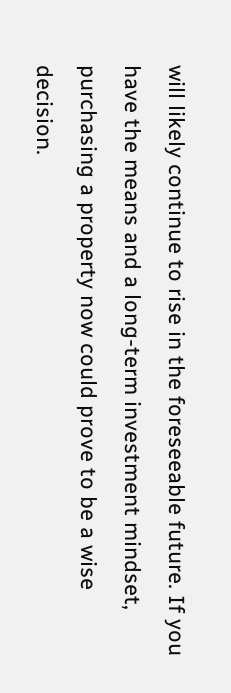will likely continue to rise in the foreseeable future. If you have the means and a long-term investment mindset, purchasing a property now could prove to be a wise decision.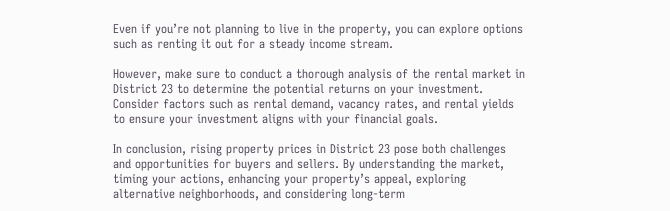Even if you’re not planning to live in the property, you can explore options such as renting it out for a steady income stream.

However, make sure to conduct a thorough analysis of the rental market in District 23 to determine the potential returns on your investment. Consider factors such as rental demand, vacancy rates, and rental yields to ensure your investment aligns with your financial goals.

In conclusion, rising property prices in District 23 pose both challenges and opportunities for buyers and sellers. By understanding the market, timing your actions, enhancing your property’s appeal, exploring alternative neighborhoods, and considering long-term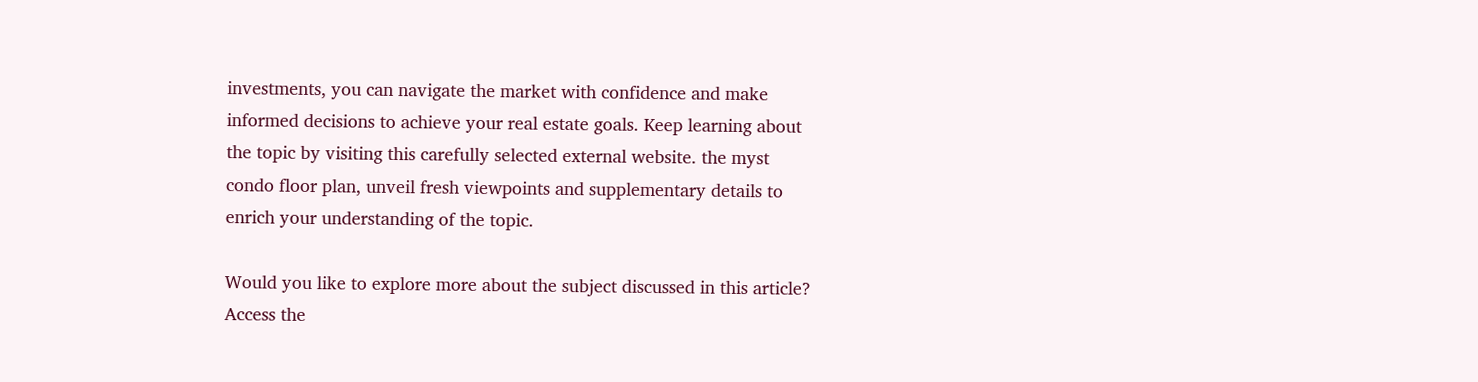investments, you can navigate the market with confidence and make informed decisions to achieve your real estate goals. Keep learning about the topic by visiting this carefully selected external website. the myst condo floor plan, unveil fresh viewpoints and supplementary details to enrich your understanding of the topic.

Would you like to explore more about the subject discussed in this article? Access the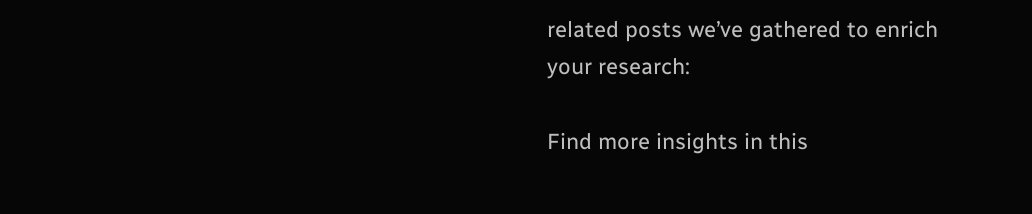related posts we’ve gathered to enrich your research:

Find more insights in this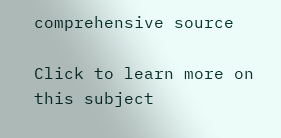comprehensive source

Click to learn more on this subject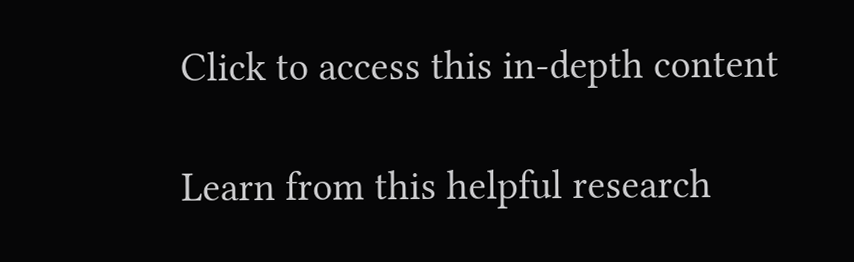Click to access this in-depth content

Learn from this helpful research